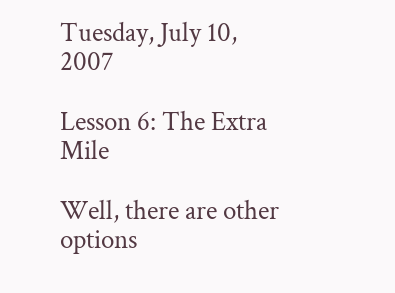Tuesday, July 10, 2007

Lesson 6: The Extra Mile

Well, there are other options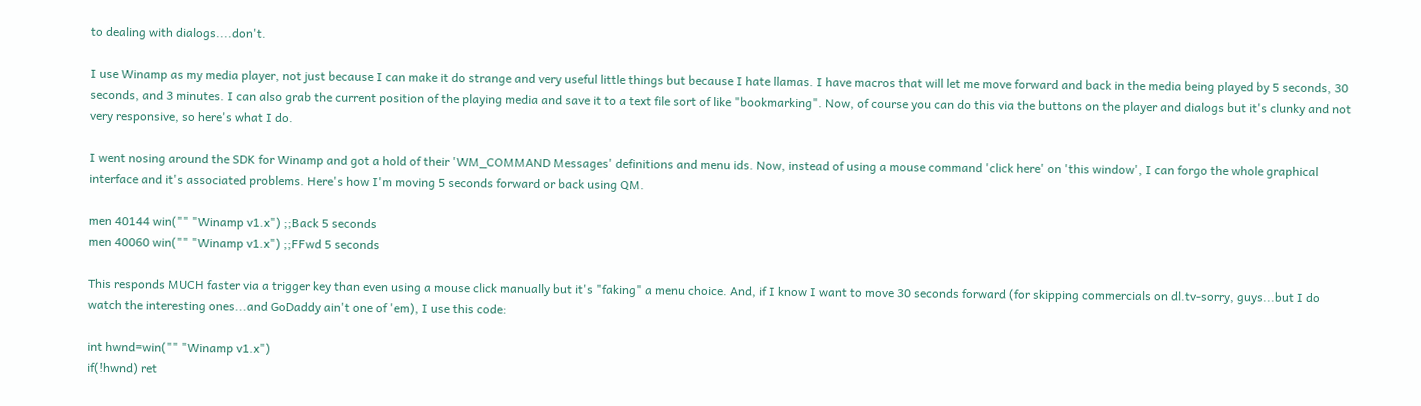to dealing with dialogs....don't.

I use Winamp as my media player, not just because I can make it do strange and very useful little things but because I hate llamas. I have macros that will let me move forward and back in the media being played by 5 seconds, 30 seconds, and 3 minutes. I can also grab the current position of the playing media and save it to a text file sort of like "bookmarking". Now, of course you can do this via the buttons on the player and dialogs but it's clunky and not very responsive, so here's what I do.

I went nosing around the SDK for Winamp and got a hold of their 'WM_COMMAND Messages' definitions and menu ids. Now, instead of using a mouse command 'click here' on 'this window', I can forgo the whole graphical interface and it's associated problems. Here's how I'm moving 5 seconds forward or back using QM.

men 40144 win("" "Winamp v1.x") ;;Back 5 seconds
men 40060 win("" "Winamp v1.x") ;;FFwd 5 seconds

This responds MUCH faster via a trigger key than even using a mouse click manually but it's "faking" a menu choice. And, if I know I want to move 30 seconds forward (for skipping commercials on dl.tv-sorry, guys...but I do watch the interesting ones...and GoDaddy ain't one of 'em), I use this code:

int hwnd=win("" "Winamp v1.x")
if(!hwnd) ret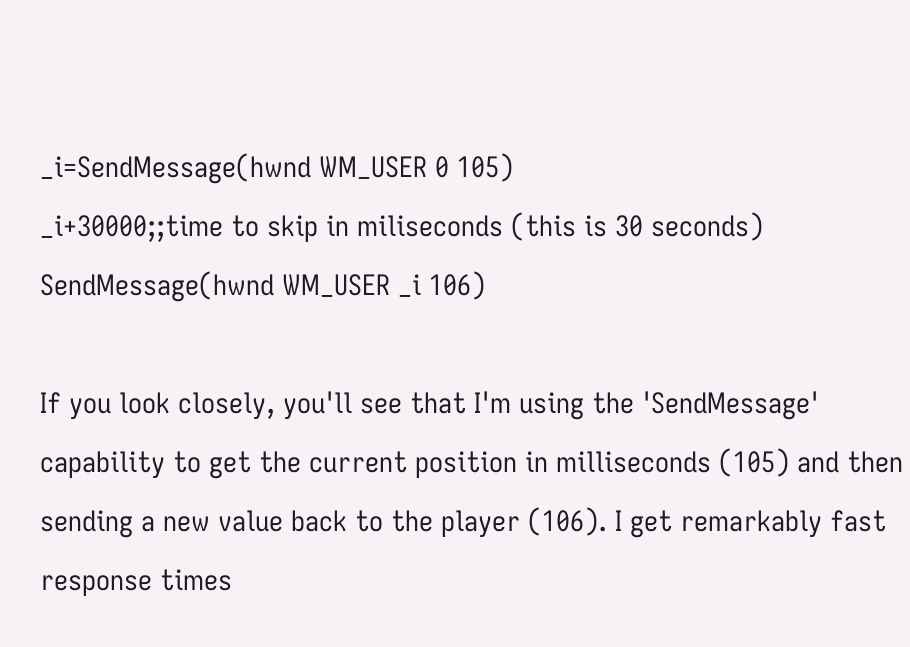_i=SendMessage(hwnd WM_USER 0 105)
_i+30000;;time to skip in miliseconds (this is 30 seconds)
SendMessage(hwnd WM_USER _i 106)

If you look closely, you'll see that I'm using the 'SendMessage' capability to get the current position in milliseconds (105) and then sending a new value back to the player (106). I get remarkably fast response times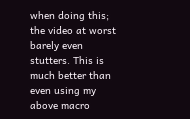when doing this; the video at worst barely even stutters. This is much better than even using my above macro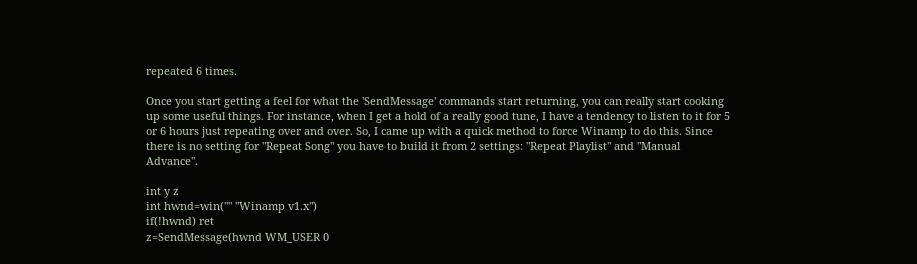repeated 6 times.

Once you start getting a feel for what the 'SendMessage' commands start returning, you can really start cooking up some useful things. For instance, when I get a hold of a really good tune, I have a tendency to listen to it for 5 or 6 hours just repeating over and over. So, I came up with a quick method to force Winamp to do this. Since there is no setting for "Repeat Song" you have to build it from 2 settings: "Repeat Playlist" and "Manual Advance".

int y z
int hwnd=win("" "Winamp v1.x")
if(!hwnd) ret
z=SendMessage(hwnd WM_USER 0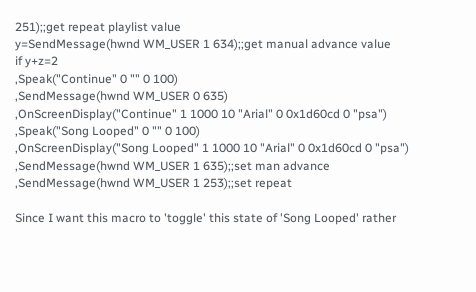251);;get repeat playlist value
y=SendMessage(hwnd WM_USER 1 634);;get manual advance value
if y+z=2
,Speak("Continue" 0 "" 0 100)
,SendMessage(hwnd WM_USER 0 635)
,OnScreenDisplay("Continue" 1 1000 10 "Arial" 0 0x1d60cd 0 "psa")
,Speak("Song Looped" 0 "" 0 100)
,OnScreenDisplay("Song Looped" 1 1000 10 "Arial" 0 0x1d60cd 0 "psa")
,SendMessage(hwnd WM_USER 1 635);;set man advance
,SendMessage(hwnd WM_USER 1 253);;set repeat

Since I want this macro to 'toggle' this state of 'Song Looped' rather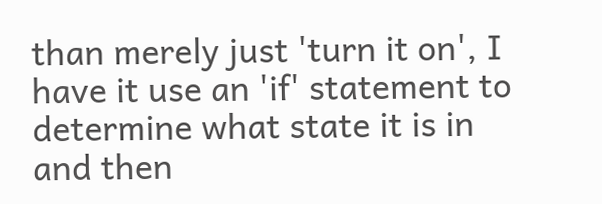than merely just 'turn it on', I have it use an 'if' statement to determine what state it is in and then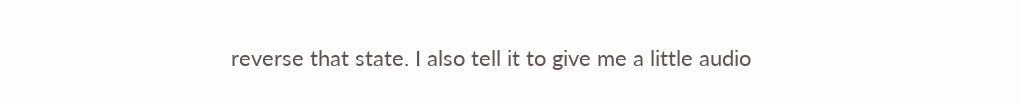reverse that state. I also tell it to give me a little audio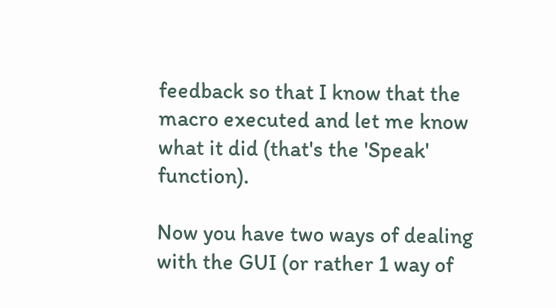feedback so that I know that the macro executed and let me know what it did (that's the 'Speak' function).

Now you have two ways of dealing with the GUI (or rather 1 way of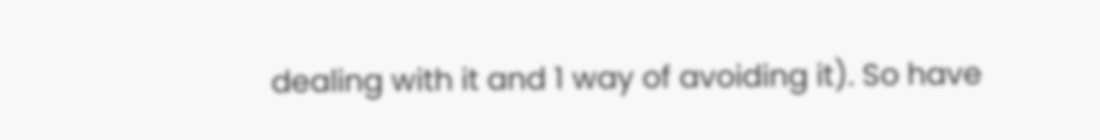dealing with it and 1 way of avoiding it). So have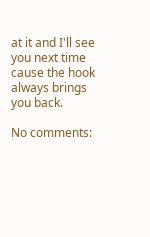at it and I'll see you next time cause the hook always brings you back.

No comments: